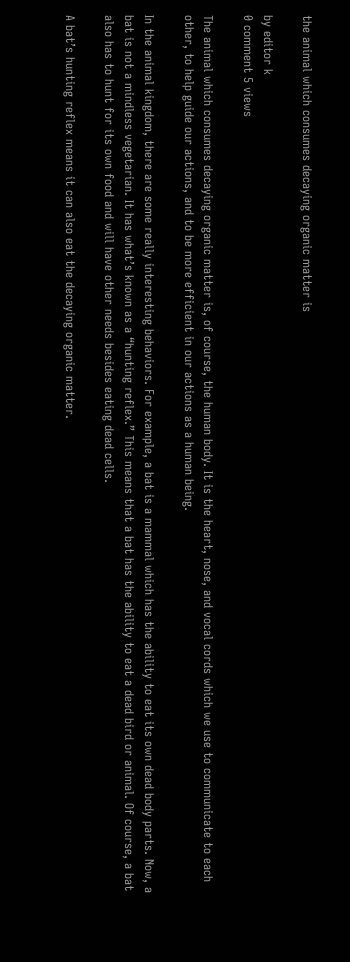the animal which consumes decaying organic matter is

by editor k
0 comment 5 views

The animal which consumes decaying organic matter is, of course, the human body. It is the heart, nose, and vocal cords which we use to communicate to each other, to help guide our actions, and to be more efficient in our actions as a human being.

In the animal kingdom, there are some really interesting behaviors. For example, a bat is a mammal which has the ability to eat its own dead body parts. Now, a bat is not a mindless vegetarian. It has what’s known as a “hunting reflex.” This means that a bat has the ability to eat a dead bird or animal. Of course, a bat also has to hunt for its own food and will have other needs besides eating dead cells.

A bat’s hunting reflex means it can also eat the decaying organic matter.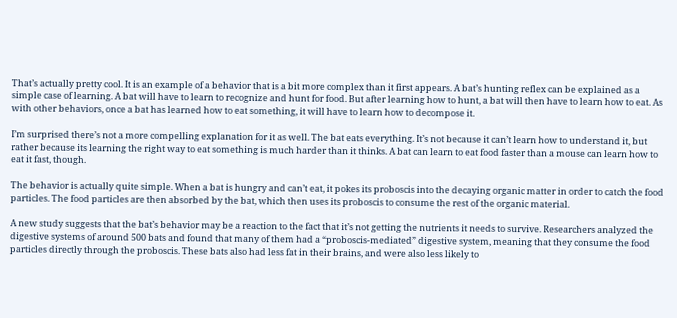That’s actually pretty cool. It is an example of a behavior that is a bit more complex than it first appears. A bat’s hunting reflex can be explained as a simple case of learning. A bat will have to learn to recognize and hunt for food. But after learning how to hunt, a bat will then have to learn how to eat. As with other behaviors, once a bat has learned how to eat something, it will have to learn how to decompose it.

I’m surprised there’s not a more compelling explanation for it as well. The bat eats everything. It’s not because it can’t learn how to understand it, but rather because its learning the right way to eat something is much harder than it thinks. A bat can learn to eat food faster than a mouse can learn how to eat it fast, though.

The behavior is actually quite simple. When a bat is hungry and can’t eat, it pokes its proboscis into the decaying organic matter in order to catch the food particles. The food particles are then absorbed by the bat, which then uses its proboscis to consume the rest of the organic material.

A new study suggests that the bat’s behavior may be a reaction to the fact that it’s not getting the nutrients it needs to survive. Researchers analyzed the digestive systems of around 500 bats and found that many of them had a “proboscis-mediated” digestive system, meaning that they consume the food particles directly through the proboscis. These bats also had less fat in their brains, and were also less likely to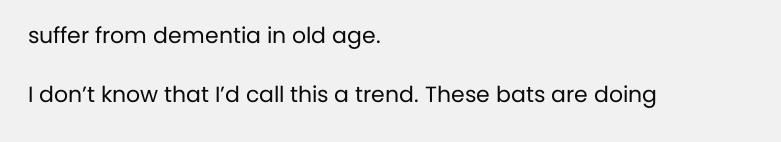suffer from dementia in old age.

I don’t know that I’d call this a trend. These bats are doing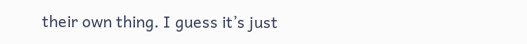their own thing. I guess it’s just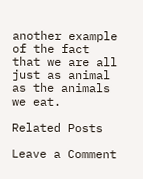another example of the fact that we are all just as animal as the animals we eat.

Related Posts

Leave a Comment